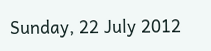Sunday, 22 July 2012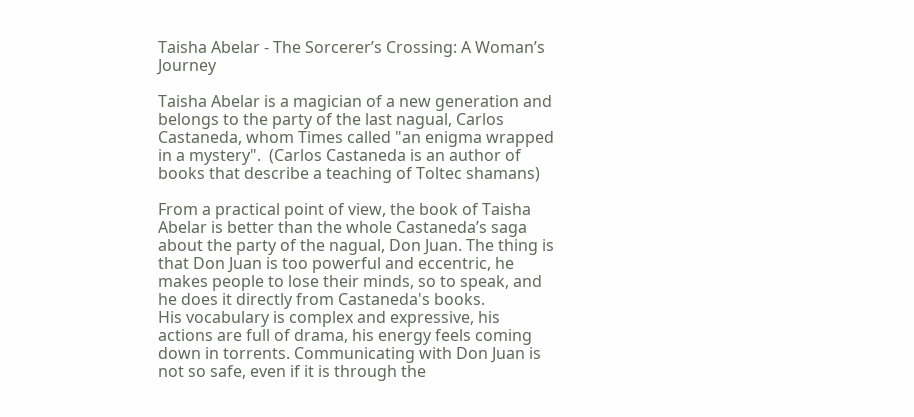Taisha Abelar - The Sorcerer’s Crossing: A Woman’s Journey

Taisha Abelar is a magician of a new generation and belongs to the party of the last nagual, Carlos Castaneda, whom Times called "an enigma wrapped in a mystery".  (Carlos Castaneda is an author of books that describe a teaching of Toltec shamans)

From a practical point of view, the book of Taisha Abelar is better than the whole Castaneda’s saga about the party of the nagual, Don Juan. The thing is that Don Juan is too powerful and eccentric, he makes people to lose their minds, so to speak, and he does it directly from Castaneda's books.
His vocabulary is complex and expressive, his actions are full of drama, his energy feels coming down in torrents. Communicating with Don Juan is not so safe, even if it is through the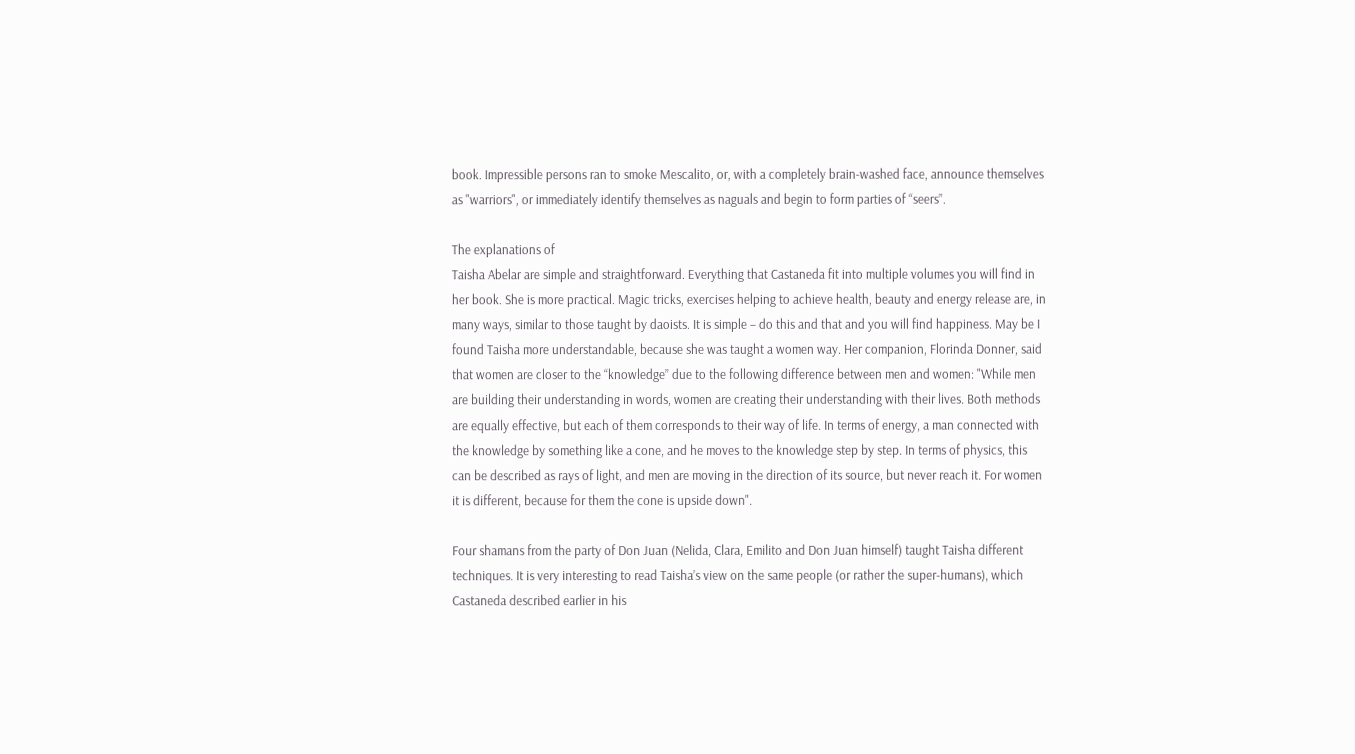book. Impressible persons ran to smoke Mescalito, or, with a completely brain-washed face, announce themselves as "warriors", or immediately identify themselves as naguals and begin to form parties of “seers”.

The explanations of
Taisha Abelar are simple and straightforward. Everything that Castaneda fit into multiple volumes you will find in her book. She is more practical. Magic tricks, exercises helping to achieve health, beauty and energy release are, in many ways, similar to those taught by daoists. It is simple – do this and that and you will find happiness. May be I found Taisha more understandable, because she was taught a women way. Her companion, Florinda Donner, said that women are closer to the “knowledge” due to the following difference between men and women: "While men are building their understanding in words, women are creating their understanding with their lives. Both methods are equally effective, but each of them corresponds to their way of life. In terms of energy, a man connected with the knowledge by something like a cone, and he moves to the knowledge step by step. In terms of physics, this can be described as rays of light, and men are moving in the direction of its source, but never reach it. For women it is different, because for them the cone is upside down".

Four shamans from the party of Don Juan (Nelida, Clara, Emilito and Don Juan himself) taught Taisha different techniques. It is very interesting to read Taisha’s view on the same people (or rather the super-humans), which Castaneda described earlier in his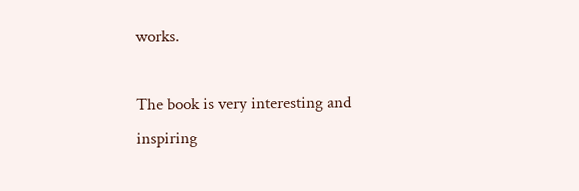works.

The book is very interesting and inspiring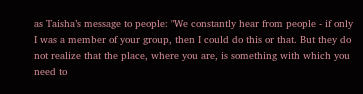as Taisha’s message to people: "We constantly hear from people - if only I was a member of your group, then I could do this or that. But they do not realize that the place, where you are, is something with which you need to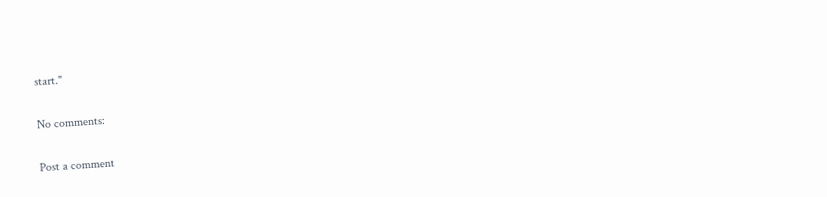start."

No comments:

Post a comment